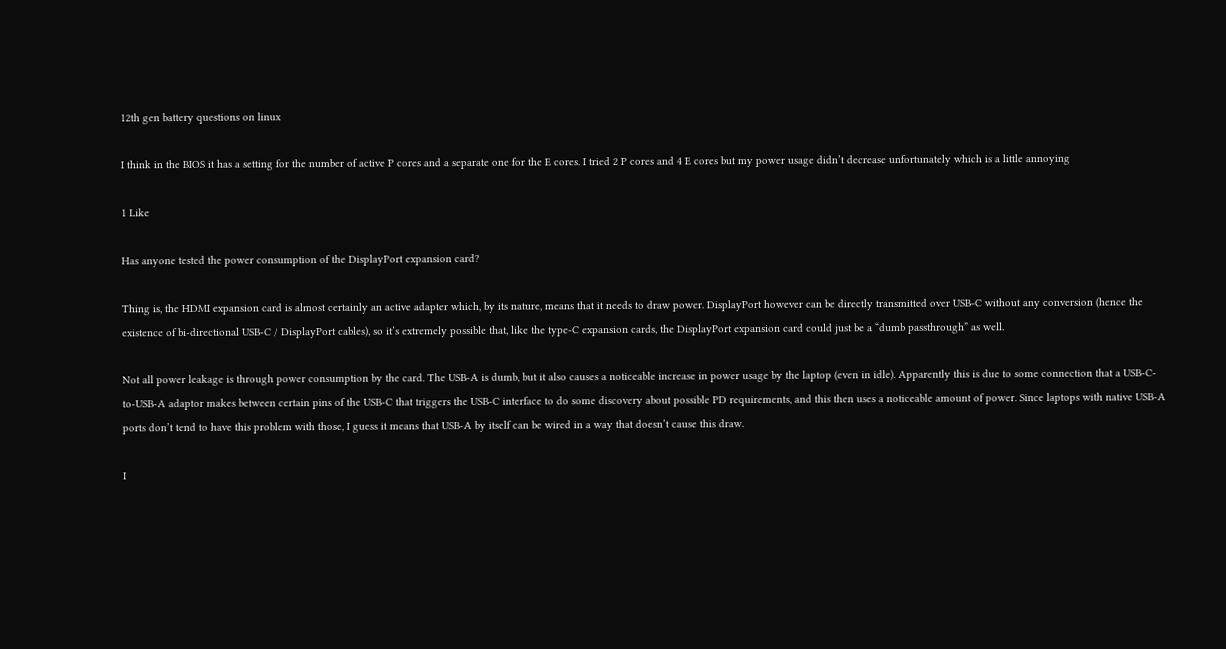12th gen battery questions on linux

I think in the BIOS it has a setting for the number of active P cores and a separate one for the E cores. I tried 2 P cores and 4 E cores but my power usage didn’t decrease unfortunately which is a little annoying

1 Like

Has anyone tested the power consumption of the DisplayPort expansion card?

Thing is, the HDMI expansion card is almost certainly an active adapter which, by its nature, means that it needs to draw power. DisplayPort however can be directly transmitted over USB-C without any conversion (hence the existence of bi-directional USB-C / DisplayPort cables), so it’s extremely possible that, like the type-C expansion cards, the DisplayPort expansion card could just be a “dumb passthrough” as well.

Not all power leakage is through power consumption by the card. The USB-A is dumb, but it also causes a noticeable increase in power usage by the laptop (even in idle). Apparently this is due to some connection that a USB-C-to-USB-A adaptor makes between certain pins of the USB-C that triggers the USB-C interface to do some discovery about possible PD requirements, and this then uses a noticeable amount of power. Since laptops with native USB-A ports don’t tend to have this problem with those, I guess it means that USB-A by itself can be wired in a way that doesn’t cause this draw.

I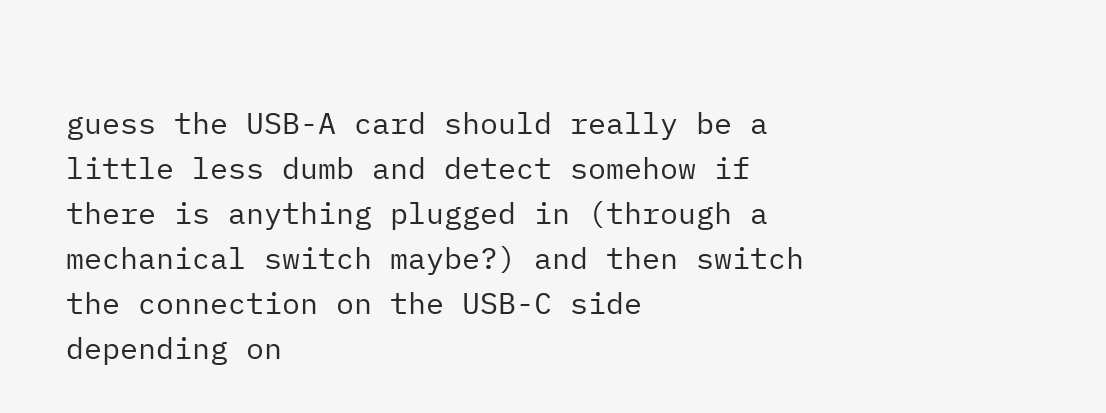guess the USB-A card should really be a little less dumb and detect somehow if there is anything plugged in (through a mechanical switch maybe?) and then switch the connection on the USB-C side depending on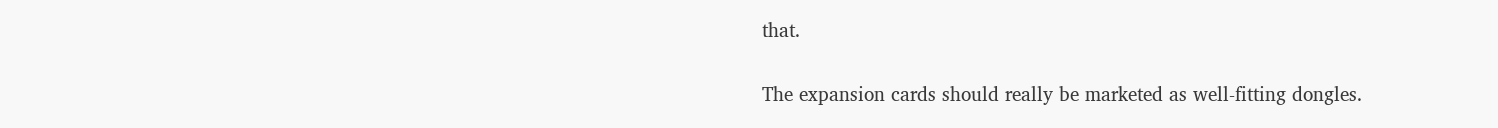that.

The expansion cards should really be marketed as well-fitting dongles.